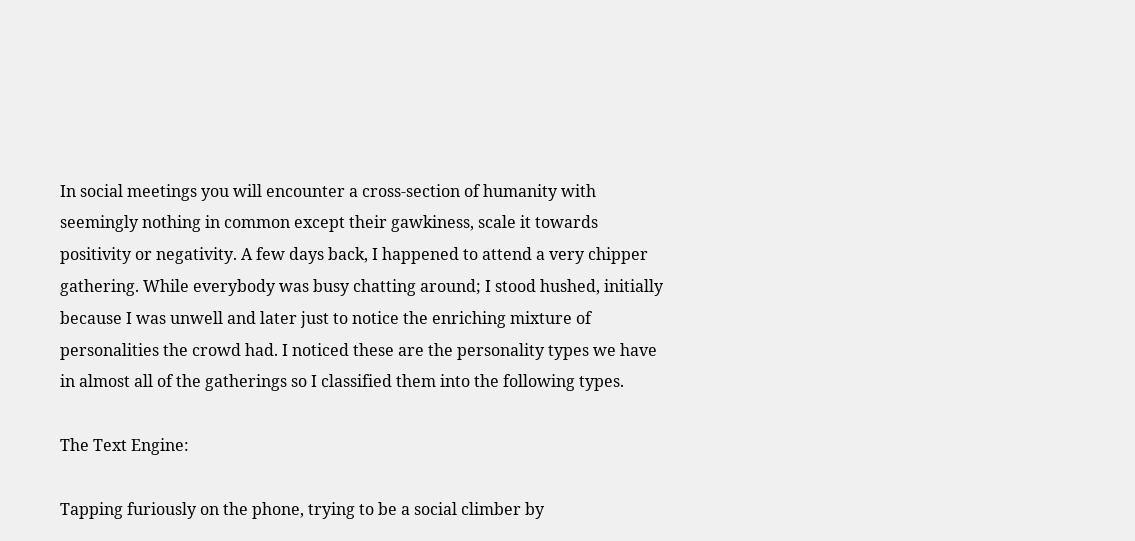In social meetings you will encounter a cross-section of humanity with seemingly nothing in common except their gawkiness, scale it towards positivity or negativity. A few days back, I happened to attend a very chipper gathering. While everybody was busy chatting around; I stood hushed, initially because I was unwell and later just to notice the enriching mixture of personalities the crowd had. I noticed these are the personality types we have in almost all of the gatherings so I classified them into the following types.

The Text Engine:

Tapping furiously on the phone, trying to be a social climber by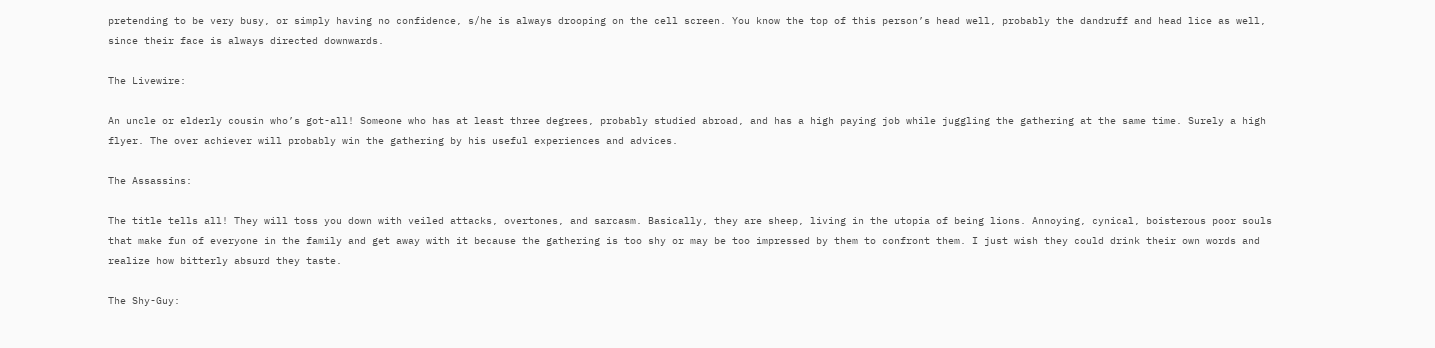pretending to be very busy, or simply having no confidence, s/he is always drooping on the cell screen. You know the top of this person’s head well, probably the dandruff and head lice as well, since their face is always directed downwards.

The Livewire:

An uncle or elderly cousin who’s got-all! Someone who has at least three degrees, probably studied abroad, and has a high paying job while juggling the gathering at the same time. Surely a high flyer. The over achiever will probably win the gathering by his useful experiences and advices.

The Assassins:

The title tells all! They will toss you down with veiled attacks, overtones, and sarcasm. Basically, they are sheep, living in the utopia of being lions. Annoying, cynical, boisterous poor souls that make fun of everyone in the family and get away with it because the gathering is too shy or may be too impressed by them to confront them. I just wish they could drink their own words and realize how bitterly absurd they taste.

The Shy-Guy: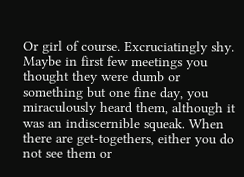Or girl of course. Excruciatingly shy. Maybe in first few meetings you thought they were dumb or something but one fine day, you miraculously heard them, although it was an indiscernible squeak. When there are get-togethers, either you do not see them or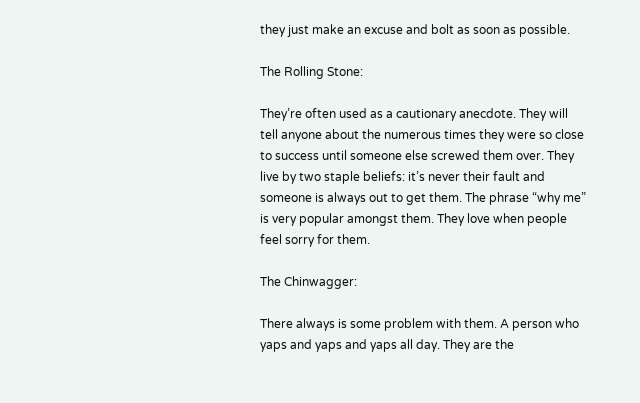they just make an excuse and bolt as soon as possible.

The Rolling Stone:

They’re often used as a cautionary anecdote. They will tell anyone about the numerous times they were so close to success until someone else screwed them over. They live by two staple beliefs: it’s never their fault and someone is always out to get them. The phrase “why me” is very popular amongst them. They love when people feel sorry for them.

The Chinwagger:

There always is some problem with them. A person who yaps and yaps and yaps all day. They are the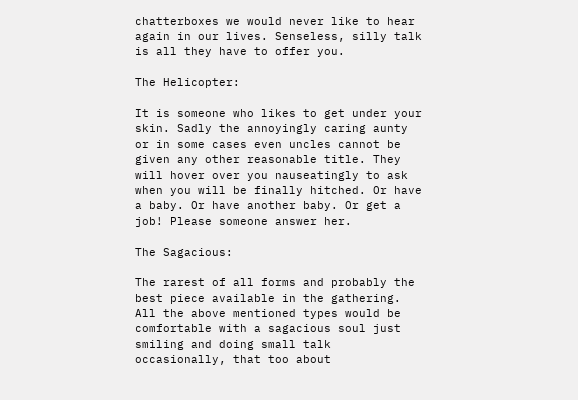chatterboxes we would never like to hear again in our lives. Senseless, silly talk is all they have to offer you.

The Helicopter:

It is someone who likes to get under your skin. Sadly the annoyingly caring aunty or in some cases even uncles cannot be given any other reasonable title. They will hover over you nauseatingly to ask when you will be finally hitched. Or have a baby. Or have another baby. Or get a job! Please someone answer her.

The Sagacious:

The rarest of all forms and probably the best piece available in the gathering. All the above mentioned types would be comfortable with a sagacious soul just smiling and doing small talk occasionally, that too about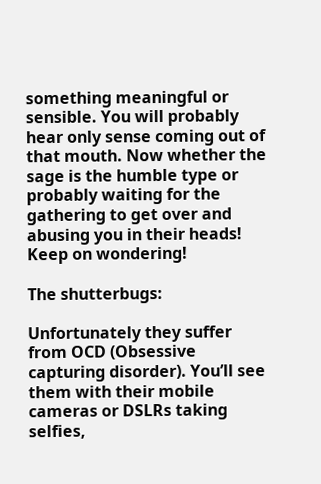something meaningful or sensible. You will probably hear only sense coming out of that mouth. Now whether the sage is the humble type or probably waiting for the gathering to get over and abusing you in their heads! Keep on wondering!

The shutterbugs:

Unfortunately they suffer from OCD (Obsessive capturing disorder). You’ll see them with their mobile cameras or DSLRs taking selfies,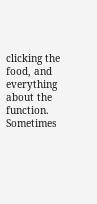clicking the food, and everything about the function. Sometimes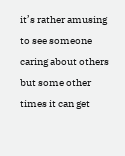it’s rather amusing to see someone caring about others but some other times it can get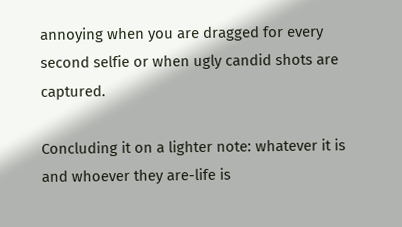annoying when you are dragged for every second selfie or when ugly candid shots are captured.

Concluding it on a lighter note: whatever it is and whoever they are-life is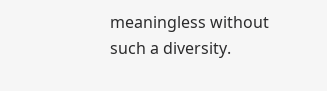meaningless without such a diversity.